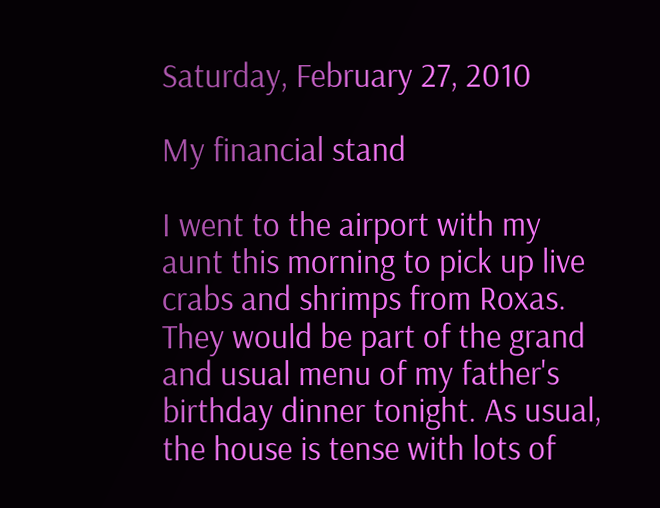Saturday, February 27, 2010

My financial stand

I went to the airport with my aunt this morning to pick up live crabs and shrimps from Roxas. They would be part of the grand and usual menu of my father's birthday dinner tonight. As usual, the house is tense with lots of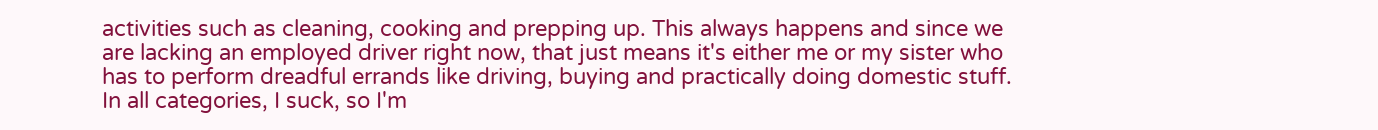activities such as cleaning, cooking and prepping up. This always happens and since we are lacking an employed driver right now, that just means it's either me or my sister who has to perform dreadful errands like driving, buying and practically doing domestic stuff. In all categories, I suck, so I'm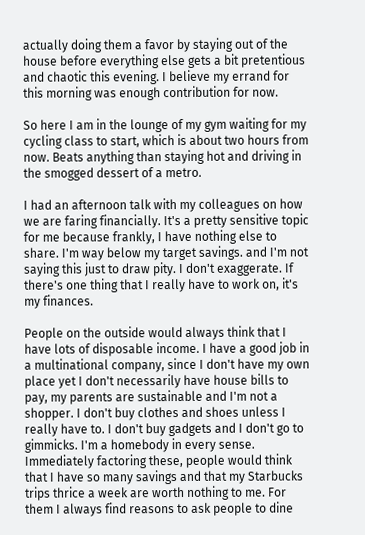actually doing them a favor by staying out of the house before everything else gets a bit pretentious and chaotic this evening. I believe my errand for this morning was enough contribution for now.

So here I am in the lounge of my gym waiting for my cycling class to start, which is about two hours from now. Beats anything than staying hot and driving in the smogged dessert of a metro.

I had an afternoon talk with my colleagues on how we are faring financially. It's a pretty sensitive topic for me because frankly, I have nothing else to share. I'm way below my target savings. and I'm not saying this just to draw pity. I don't exaggerate. If there's one thing that I really have to work on, it's my finances.

People on the outside would always think that I have lots of disposable income. I have a good job in a multinational company, since I don't have my own place yet I don't necessarily have house bills to pay, my parents are sustainable and I'm not a shopper. I don't buy clothes and shoes unless I really have to. I don't buy gadgets and I don't go to gimmicks. I'm a homebody in every sense. Immediately factoring these, people would think that I have so many savings and that my Starbucks trips thrice a week are worth nothing to me. For them I always find reasons to ask people to dine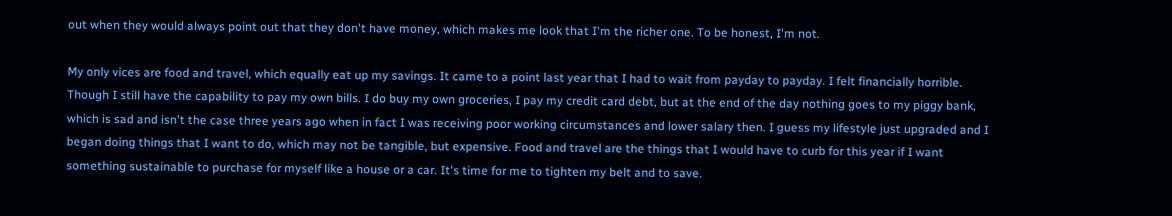out when they would always point out that they don't have money, which makes me look that I'm the richer one. To be honest, I'm not.

My only vices are food and travel, which equally eat up my savings. It came to a point last year that I had to wait from payday to payday. I felt financially horrible. Though I still have the capability to pay my own bills. I do buy my own groceries, I pay my credit card debt, but at the end of the day nothing goes to my piggy bank, which is sad and isn't the case three years ago when in fact I was receiving poor working circumstances and lower salary then. I guess my lifestyle just upgraded and I began doing things that I want to do, which may not be tangible, but expensive. Food and travel are the things that I would have to curb for this year if I want something sustainable to purchase for myself like a house or a car. It's time for me to tighten my belt and to save.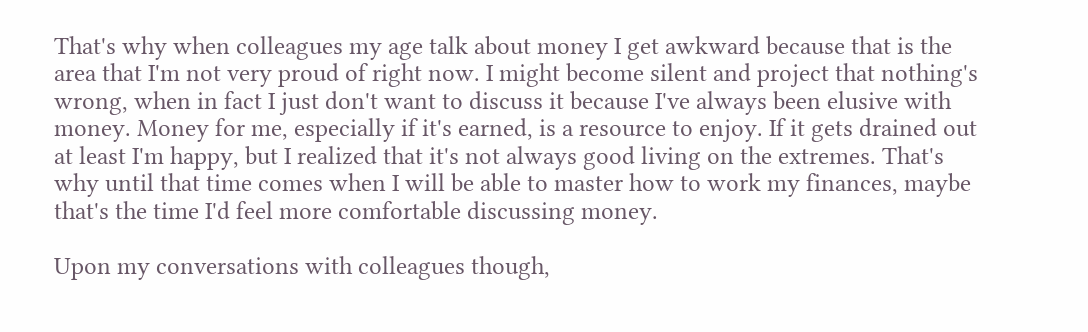That's why when colleagues my age talk about money I get awkward because that is the area that I'm not very proud of right now. I might become silent and project that nothing's wrong, when in fact I just don't want to discuss it because I've always been elusive with money. Money for me, especially if it's earned, is a resource to enjoy. If it gets drained out at least I'm happy, but I realized that it's not always good living on the extremes. That's why until that time comes when I will be able to master how to work my finances, maybe that's the time I'd feel more comfortable discussing money.

Upon my conversations with colleagues though,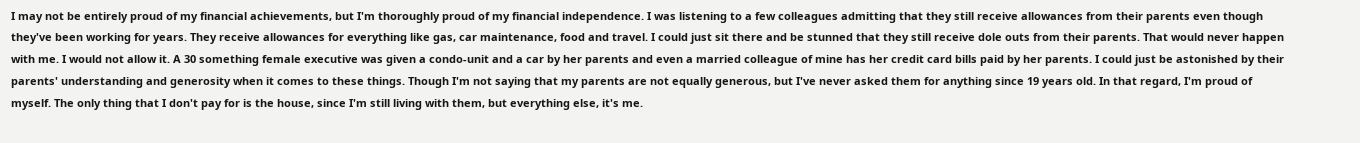I may not be entirely proud of my financial achievements, but I'm thoroughly proud of my financial independence. I was listening to a few colleagues admitting that they still receive allowances from their parents even though they've been working for years. They receive allowances for everything like gas, car maintenance, food and travel. I could just sit there and be stunned that they still receive dole outs from their parents. That would never happen with me. I would not allow it. A 30 something female executive was given a condo-unit and a car by her parents and even a married colleague of mine has her credit card bills paid by her parents. I could just be astonished by their parents' understanding and generosity when it comes to these things. Though I'm not saying that my parents are not equally generous, but I've never asked them for anything since 19 years old. In that regard, I'm proud of myself. The only thing that I don't pay for is the house, since I'm still living with them, but everything else, it's me.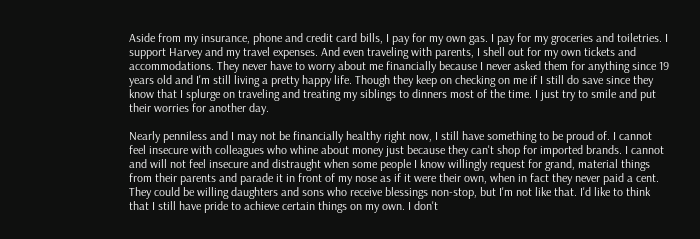Aside from my insurance, phone and credit card bills, I pay for my own gas. I pay for my groceries and toiletries. I support Harvey and my travel expenses. And even traveling with parents, I shell out for my own tickets and accommodations. They never have to worry about me financially because I never asked them for anything since 19 years old and I'm still living a pretty happy life. Though they keep on checking on me if I still do save since they know that I splurge on traveling and treating my siblings to dinners most of the time. I just try to smile and put their worries for another day.

Nearly penniless and I may not be financially healthy right now, I still have something to be proud of. I cannot feel insecure with colleagues who whine about money just because they can't shop for imported brands. I cannot and will not feel insecure and distraught when some people I know willingly request for grand, material things from their parents and parade it in front of my nose as if it were their own, when in fact they never paid a cent. They could be willing daughters and sons who receive blessings non-stop, but I'm not like that. I'd like to think that I still have pride to achieve certain things on my own. I don't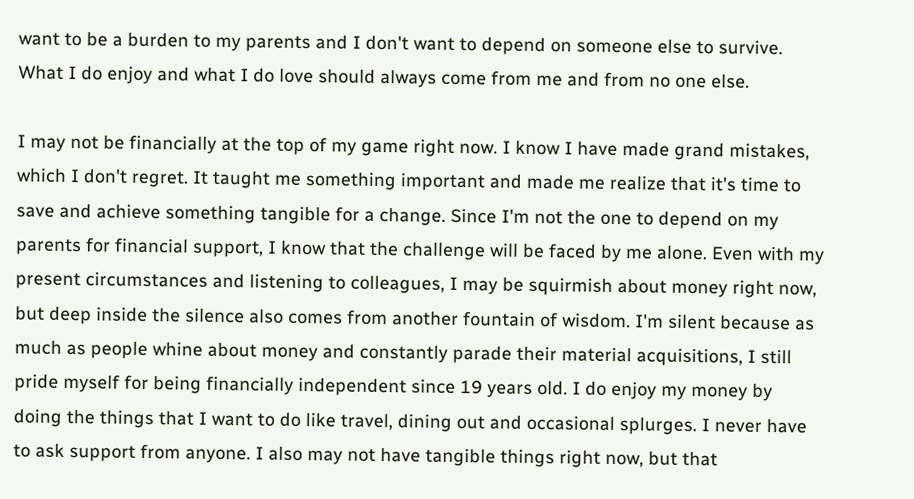want to be a burden to my parents and I don't want to depend on someone else to survive. What I do enjoy and what I do love should always come from me and from no one else.

I may not be financially at the top of my game right now. I know I have made grand mistakes, which I don't regret. It taught me something important and made me realize that it's time to save and achieve something tangible for a change. Since I'm not the one to depend on my parents for financial support, I know that the challenge will be faced by me alone. Even with my present circumstances and listening to colleagues, I may be squirmish about money right now, but deep inside the silence also comes from another fountain of wisdom. I'm silent because as much as people whine about money and constantly parade their material acquisitions, I still pride myself for being financially independent since 19 years old. I do enjoy my money by doing the things that I want to do like travel, dining out and occasional splurges. I never have to ask support from anyone. I also may not have tangible things right now, but that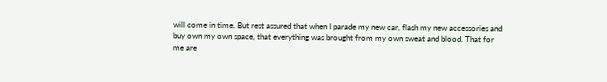will come in time. But rest assured that when I parade my new car, flash my new accessories and buy own my own space, that everything was brought from my own sweat and blood. That for me are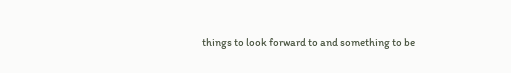things to look forward to and something to be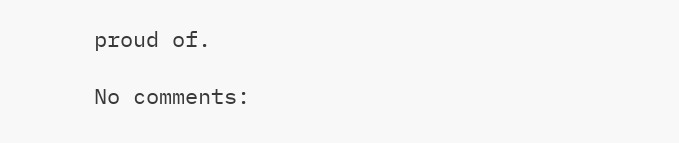proud of.

No comments: